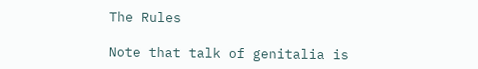The Rules

Note that talk of genitalia is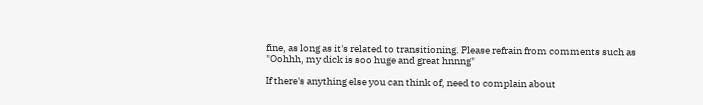fine, as long as it's related to transitioning. Please refrain from comments such as "Oohhh, my dick is soo huge and great hnnng"

If there's anything else you can think of, need to complain about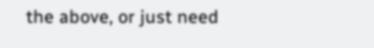the above, or just need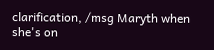clarification, /msg Maryth when she's on